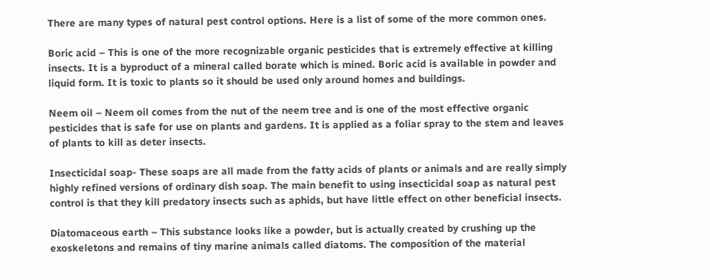There are many types of natural pest control options. Here is a list of some of the more common ones.

Boric acid – This is one of the more recognizable organic pesticides that is extremely effective at killing insects. It is a byproduct of a mineral called borate which is mined. Boric acid is available in powder and liquid form. It is toxic to plants so it should be used only around homes and buildings.

Neem oil – Neem oil comes from the nut of the neem tree and is one of the most effective organic pesticides that is safe for use on plants and gardens. It is applied as a foliar spray to the stem and leaves of plants to kill as deter insects.

Insecticidal soap- These soaps are all made from the fatty acids of plants or animals and are really simply highly refined versions of ordinary dish soap. The main benefit to using insecticidal soap as natural pest control is that they kill predatory insects such as aphids, but have little effect on other beneficial insects.

Diatomaceous earth – This substance looks like a powder, but is actually created by crushing up the exoskeletons and remains of tiny marine animals called diatoms. The composition of the material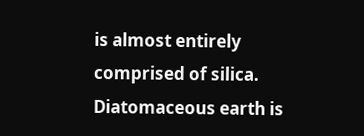is almost entirely comprised of silica. Diatomaceous earth is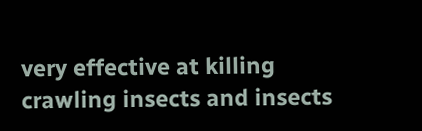very effective at killing crawling insects and insects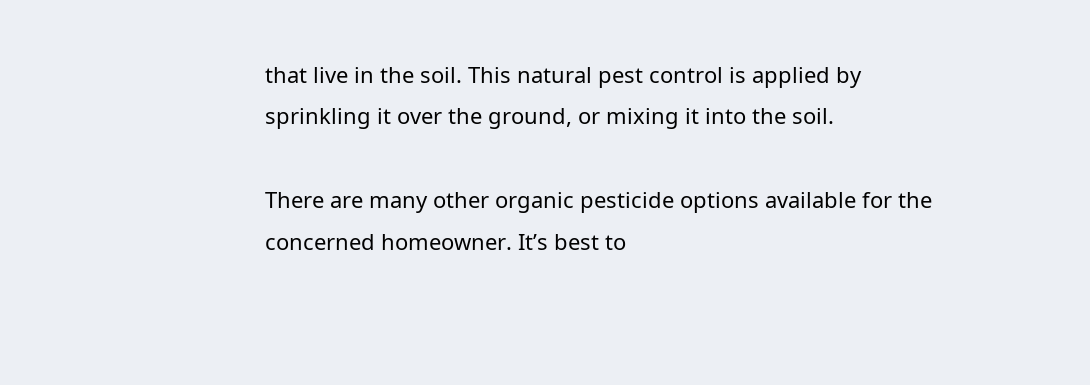that live in the soil. This natural pest control is applied by sprinkling it over the ground, or mixing it into the soil.

There are many other organic pesticide options available for the concerned homeowner. It’s best to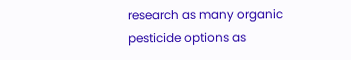research as many organic pesticide options as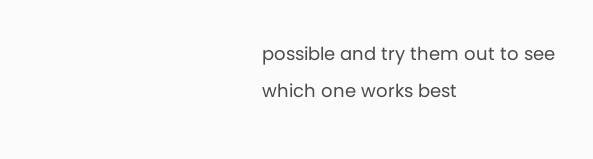possible and try them out to see which one works best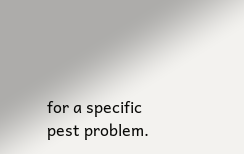for a specific pest problem.